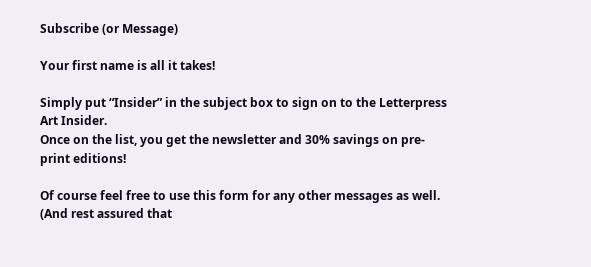Subscribe (or Message)

Your first name is all it takes!

Simply put “Insider” in the subject box to sign on to the Letterpress Art Insider.
Once on the list, you get the newsletter and 30% savings on pre-print editions!

Of course feel free to use this form for any other messages as well.
(And rest assured that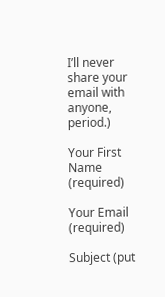I’ll never share your email with anyone, period.)

Your First Name (required)

Your Email (required)

Subject (put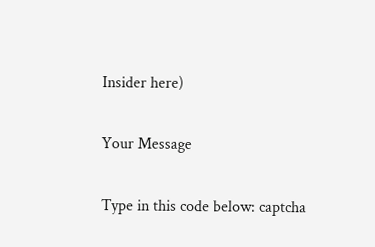Insider here)

Your Message

Type in this code below: captcha